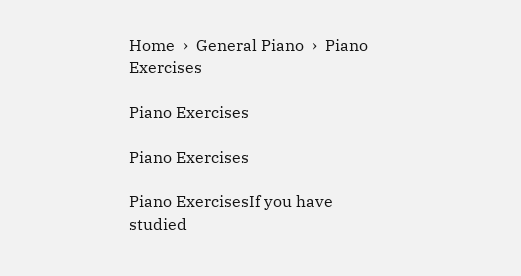Home  ›  General Piano  ›  Piano Exercises

Piano Exercises

Piano Exercises

Piano ExercisesIf you have studied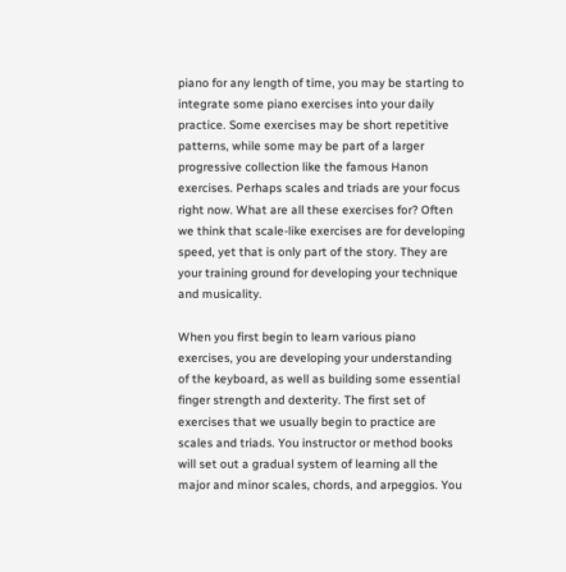piano for any length of time, you may be starting to integrate some piano exercises into your daily practice. Some exercises may be short repetitive patterns, while some may be part of a larger progressive collection like the famous Hanon exercises. Perhaps scales and triads are your focus right now. What are all these exercises for? Often we think that scale-like exercises are for developing speed, yet that is only part of the story. They are your training ground for developing your technique and musicality.

When you first begin to learn various piano exercises, you are developing your understanding of the keyboard, as well as building some essential finger strength and dexterity. The first set of exercises that we usually begin to practice are scales and triads. You instructor or method books will set out a gradual system of learning all the major and minor scales, chords, and arpeggios. You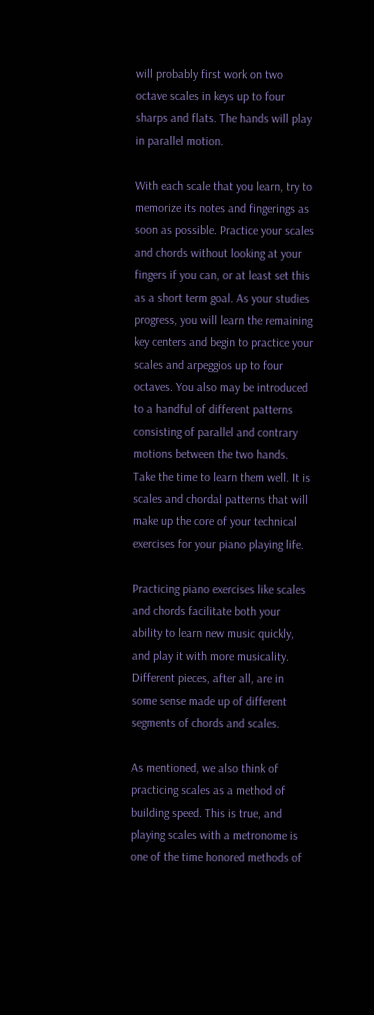will probably first work on two octave scales in keys up to four sharps and flats. The hands will play in parallel motion.

With each scale that you learn, try to memorize its notes and fingerings as soon as possible. Practice your scales and chords without looking at your fingers if you can, or at least set this as a short term goal. As your studies progress, you will learn the remaining key centers and begin to practice your scales and arpeggios up to four octaves. You also may be introduced to a handful of different patterns consisting of parallel and contrary motions between the two hands. Take the time to learn them well. It is scales and chordal patterns that will make up the core of your technical exercises for your piano playing life.

Practicing piano exercises like scales and chords facilitate both your ability to learn new music quickly, and play it with more musicality. Different pieces, after all, are in some sense made up of different segments of chords and scales.

As mentioned, we also think of practicing scales as a method of building speed. This is true, and playing scales with a metronome is one of the time honored methods of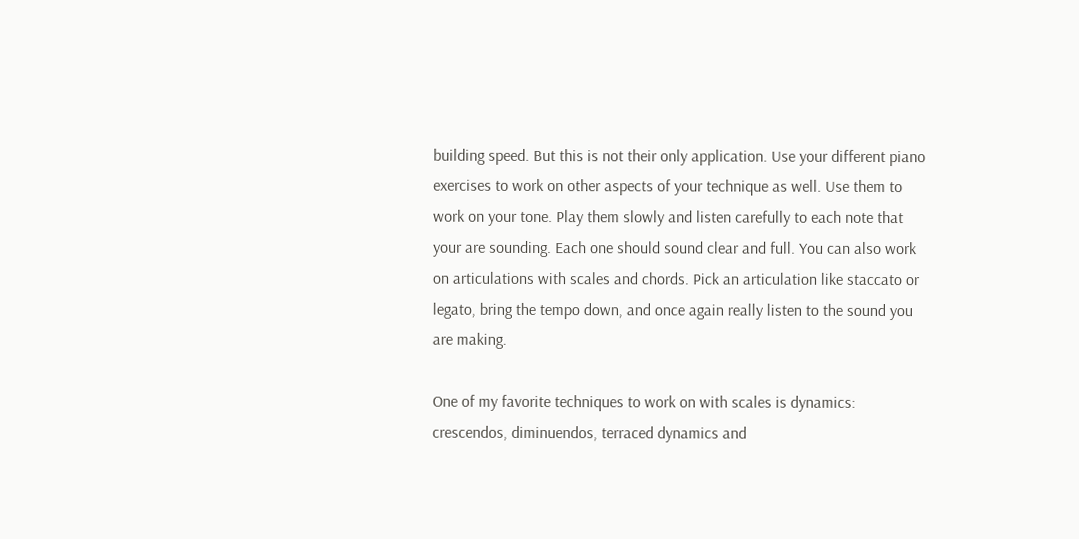building speed. But this is not their only application. Use your different piano exercises to work on other aspects of your technique as well. Use them to work on your tone. Play them slowly and listen carefully to each note that your are sounding. Each one should sound clear and full. You can also work on articulations with scales and chords. Pick an articulation like staccato or legato, bring the tempo down, and once again really listen to the sound you are making.

One of my favorite techniques to work on with scales is dynamics: crescendos, diminuendos, terraced dynamics and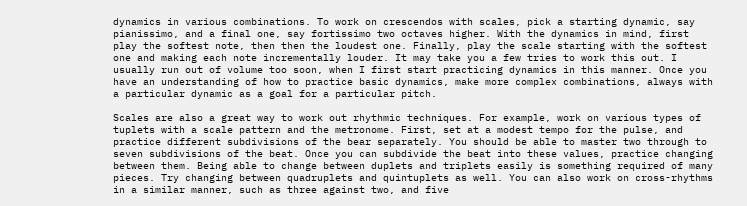dynamics in various combinations. To work on crescendos with scales, pick a starting dynamic, say pianissimo, and a final one, say fortissimo two octaves higher. With the dynamics in mind, first play the softest note, then then the loudest one. Finally, play the scale starting with the softest one and making each note incrementally louder. It may take you a few tries to work this out. I usually run out of volume too soon, when I first start practicing dynamics in this manner. Once you have an understanding of how to practice basic dynamics, make more complex combinations, always with a particular dynamic as a goal for a particular pitch.

Scales are also a great way to work out rhythmic techniques. For example, work on various types of tuplets with a scale pattern and the metronome. First, set at a modest tempo for the pulse, and practice different subdivisions of the bear separately. You should be able to master two through to seven subdivisions of the beat. Once you can subdivide the beat into these values, practice changing between them. Being able to change between duplets and triplets easily is something required of many pieces. Try changing between quadruplets and quintuplets as well. You can also work on cross-rhythms in a similar manner, such as three against two, and five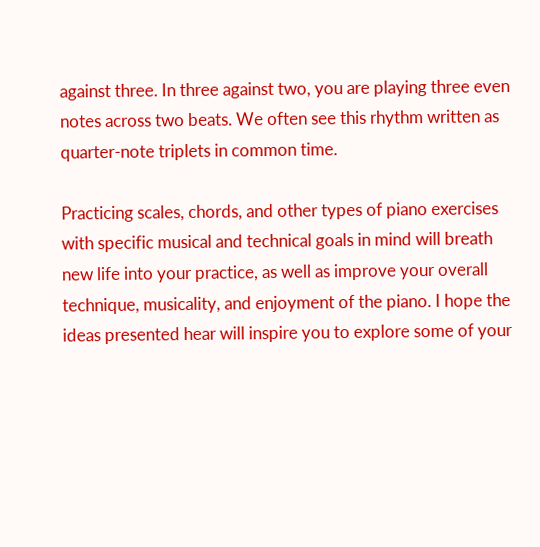against three. In three against two, you are playing three even notes across two beats. We often see this rhythm written as quarter-note triplets in common time.

Practicing scales, chords, and other types of piano exercises with specific musical and technical goals in mind will breath new life into your practice, as well as improve your overall technique, musicality, and enjoyment of the piano. I hope the ideas presented hear will inspire you to explore some of your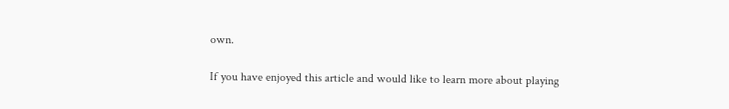own.

If you have enjoyed this article and would like to learn more about playing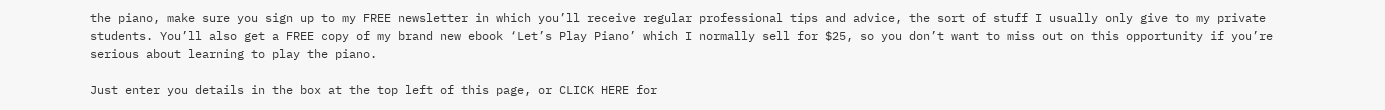the piano, make sure you sign up to my FREE newsletter in which you’ll receive regular professional tips and advice, the sort of stuff I usually only give to my private students. You’ll also get a FREE copy of my brand new ebook ‘Let’s Play Piano’ which I normally sell for $25, so you don’t want to miss out on this opportunity if you’re serious about learning to play the piano.

Just enter you details in the box at the top left of this page, or CLICK HERE for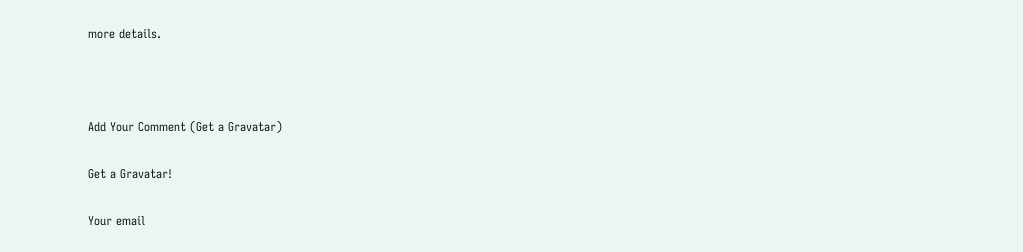more details.



Add Your Comment (Get a Gravatar)

Get a Gravatar!

Your email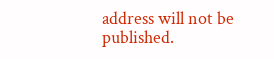address will not be published.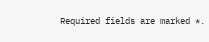Required fields are marked *.